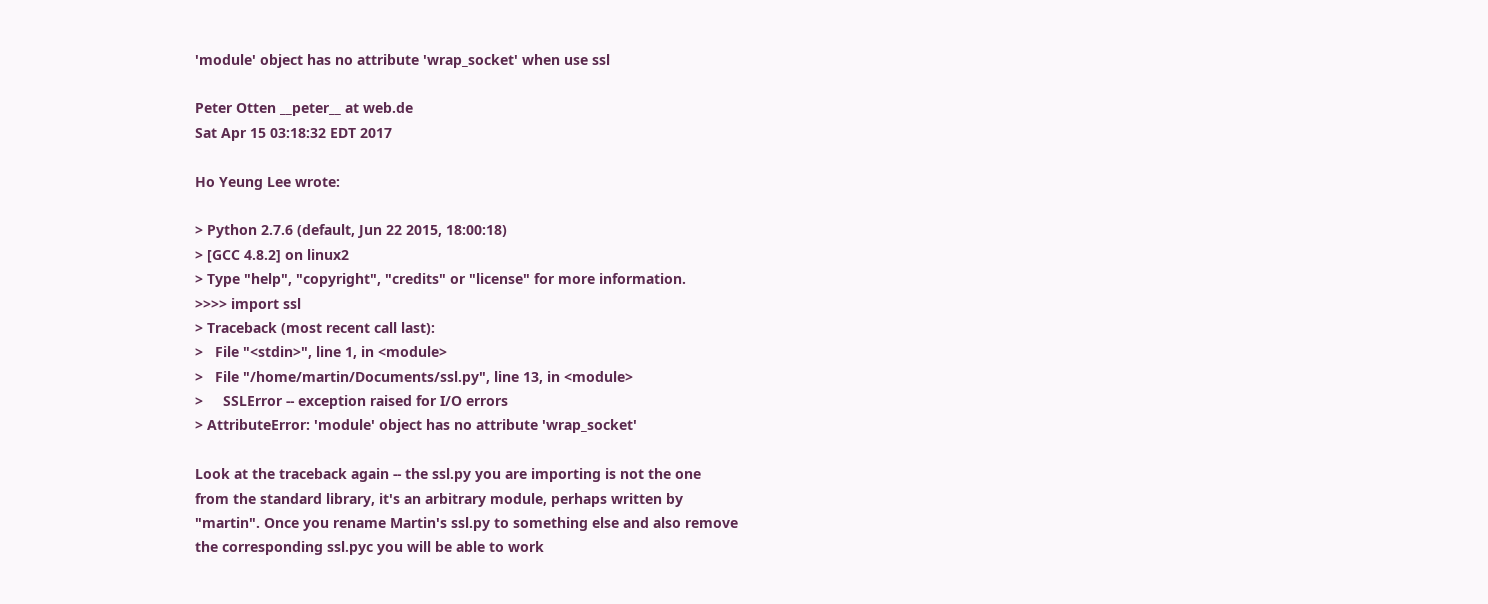'module' object has no attribute 'wrap_socket' when use ssl

Peter Otten __peter__ at web.de
Sat Apr 15 03:18:32 EDT 2017

Ho Yeung Lee wrote:

> Python 2.7.6 (default, Jun 22 2015, 18:00:18)
> [GCC 4.8.2] on linux2
> Type "help", "copyright", "credits" or "license" for more information.
>>>> import ssl
> Traceback (most recent call last):
>   File "<stdin>", line 1, in <module>
>   File "/home/martin/Documents/ssl.py", line 13, in <module>
>     SSLError -- exception raised for I/O errors
> AttributeError: 'module' object has no attribute 'wrap_socket'

Look at the traceback again -- the ssl.py you are importing is not the one
from the standard library, it's an arbitrary module, perhaps written by
"martin". Once you rename Martin's ssl.py to something else and also remove
the corresponding ssl.pyc you will be able to work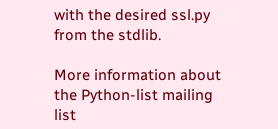with the desired ssl.py
from the stdlib.

More information about the Python-list mailing list